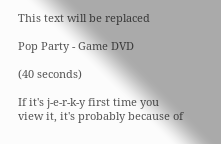This text will be replaced

Pop Party - Game DVD

(40 seconds)

If it's j-e-r-k-y first time you view it, it's probably because of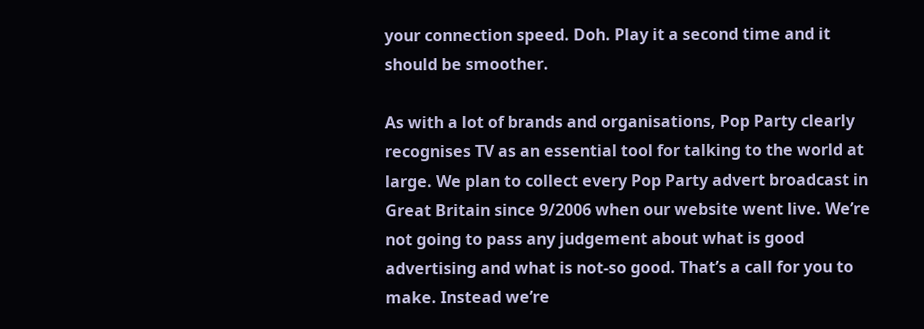your connection speed. Doh. Play it a second time and it should be smoother.

As with a lot of brands and organisations, Pop Party clearly recognises TV as an essential tool for talking to the world at large. We plan to collect every Pop Party advert broadcast in Great Britain since 9/2006 when our website went live. We’re not going to pass any judgement about what is good advertising and what is not-so good. That’s a call for you to make. Instead we’re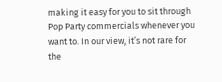making it easy for you to sit through Pop Party commercials whenever you want to. In our view, it’s not rare for the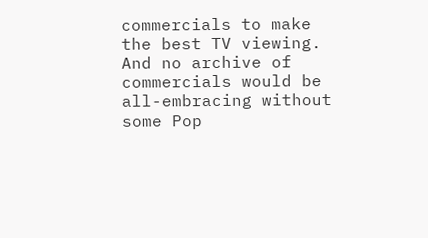commercials to make the best TV viewing. And no archive of commercials would be all-embracing without some Pop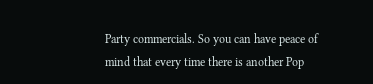Party commercials. So you can have peace of mind that every time there is another Pop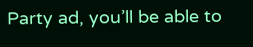Party ad, you’ll be able to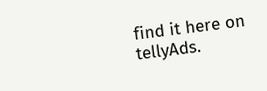find it here on tellyAds.